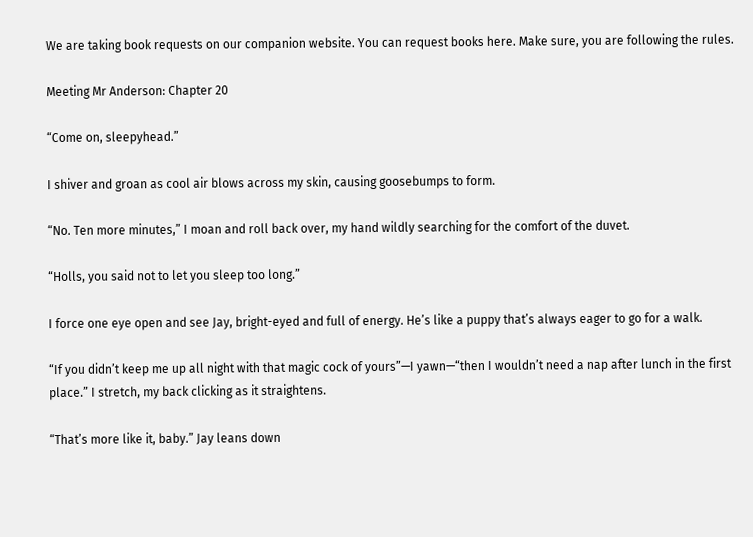We are taking book requests on our companion website. You can request books here. Make sure, you are following the rules.

Meeting Mr Anderson: Chapter 20

“Come on, sleepyhead.”

I shiver and groan as cool air blows across my skin, causing goosebumps to form.

“No. Ten more minutes,” I moan and roll back over, my hand wildly searching for the comfort of the duvet.

“Holls, you said not to let you sleep too long.”

I force one eye open and see Jay, bright-eyed and full of energy. He’s like a puppy that’s always eager to go for a walk.

“If you didn’t keep me up all night with that magic cock of yours”—I yawn—“then I wouldn’t need a nap after lunch in the first place.” I stretch, my back clicking as it straightens.

“That’s more like it, baby.” Jay leans down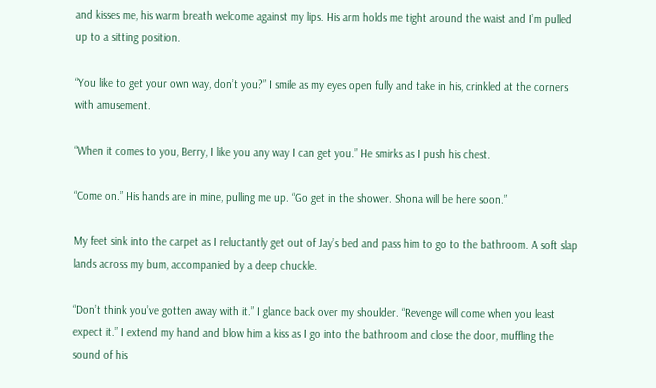and kisses me, his warm breath welcome against my lips. His arm holds me tight around the waist and I’m pulled up to a sitting position.

“You like to get your own way, don’t you?” I smile as my eyes open fully and take in his, crinkled at the corners with amusement.

“When it comes to you, Berry, I like you any way I can get you.” He smirks as I push his chest.

“Come on.” His hands are in mine, pulling me up. “Go get in the shower. Shona will be here soon.”

My feet sink into the carpet as I reluctantly get out of Jay’s bed and pass him to go to the bathroom. A soft slap lands across my bum, accompanied by a deep chuckle.

“Don’t think you’ve gotten away with it.” I glance back over my shoulder. “Revenge will come when you least expect it.” I extend my hand and blow him a kiss as I go into the bathroom and close the door, muffling the sound of his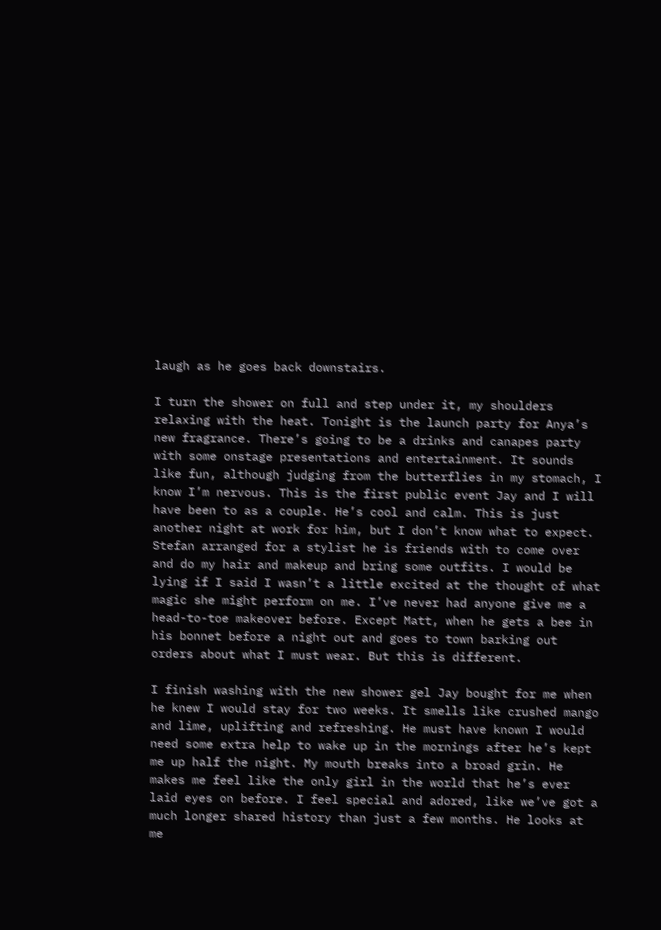laugh as he goes back downstairs.

I turn the shower on full and step under it, my shoulders relaxing with the heat. Tonight is the launch party for Anya’s new fragrance. There’s going to be a drinks and canapes party with some onstage presentations and entertainment. It sounds like fun, although judging from the butterflies in my stomach, I know I’m nervous. This is the first public event Jay and I will have been to as a couple. He’s cool and calm. This is just another night at work for him, but I don’t know what to expect. Stefan arranged for a stylist he is friends with to come over and do my hair and makeup and bring some outfits. I would be lying if I said I wasn’t a little excited at the thought of what magic she might perform on me. I’ve never had anyone give me a head-to-toe makeover before. Except Matt, when he gets a bee in his bonnet before a night out and goes to town barking out orders about what I must wear. But this is different.

I finish washing with the new shower gel Jay bought for me when he knew I would stay for two weeks. It smells like crushed mango and lime, uplifting and refreshing. He must have known I would need some extra help to wake up in the mornings after he’s kept me up half the night. My mouth breaks into a broad grin. He makes me feel like the only girl in the world that he’s ever laid eyes on before. I feel special and adored, like we’ve got a much longer shared history than just a few months. He looks at me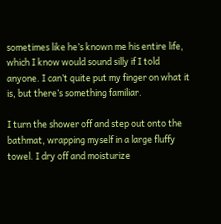sometimes like he’s known me his entire life, which I know would sound silly if I told anyone. I can’t quite put my finger on what it is, but there’s something familiar.

I turn the shower off and step out onto the bathmat, wrapping myself in a large fluffy towel. I dry off and moisturize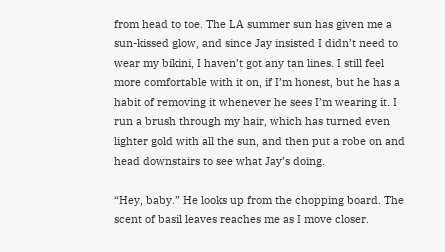from head to toe. The LA summer sun has given me a sun-kissed glow, and since Jay insisted I didn’t need to wear my bikini, I haven’t got any tan lines. I still feel more comfortable with it on, if I’m honest, but he has a habit of removing it whenever he sees I’m wearing it. I run a brush through my hair, which has turned even lighter gold with all the sun, and then put a robe on and head downstairs to see what Jay’s doing.

“Hey, baby.” He looks up from the chopping board. The scent of basil leaves reaches me as I move closer.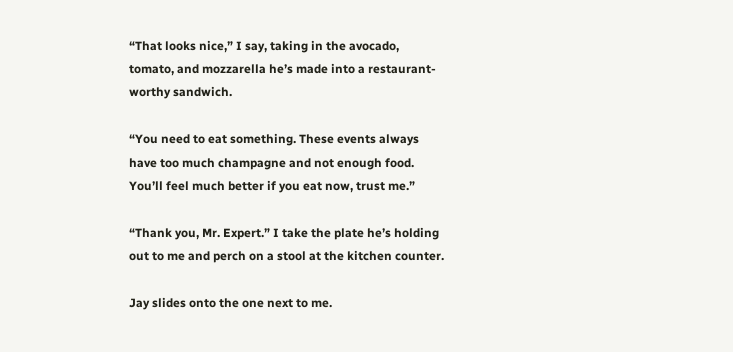“That looks nice,” I say, taking in the avocado, tomato, and mozzarella he’s made into a restaurant-worthy sandwich.

“You need to eat something. These events always have too much champagne and not enough food. You’ll feel much better if you eat now, trust me.”

“Thank you, Mr. Expert.” I take the plate he’s holding out to me and perch on a stool at the kitchen counter.

Jay slides onto the one next to me.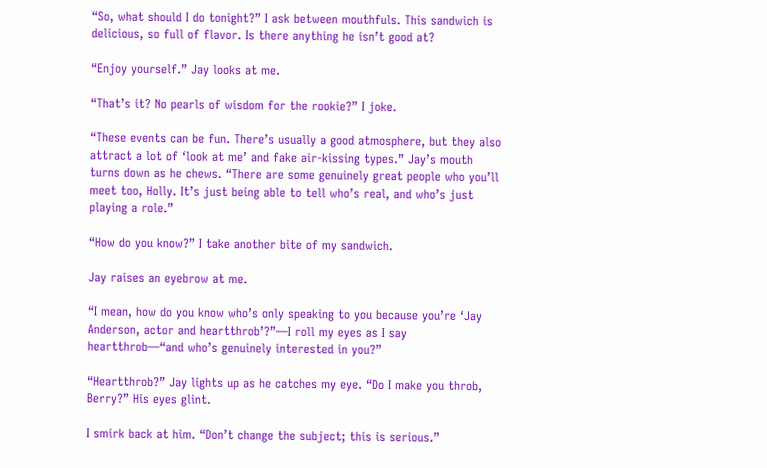“So, what should I do tonight?” I ask between mouthfuls. This sandwich is delicious, so full of flavor. Is there anything he isn’t good at?

“Enjoy yourself.” Jay looks at me.

“That’s it? No pearls of wisdom for the rookie?” I joke.

“These events can be fun. There’s usually a good atmosphere, but they also attract a lot of ‘look at me’ and fake air-kissing types.” Jay’s mouth turns down as he chews. “There are some genuinely great people who you’ll meet too, Holly. It’s just being able to tell who’s real, and who’s just playing a role.”

“How do you know?” I take another bite of my sandwich.

Jay raises an eyebrow at me.

“I mean, how do you know who’s only speaking to you because you’re ‘Jay Anderson, actor and heartthrob’?”—I roll my eyes as I say heartthrob—“and who’s genuinely interested in you?”

“Heartthrob?” Jay lights up as he catches my eye. “Do I make you throb, Berry?” His eyes glint.

I smirk back at him. “Don’t change the subject; this is serious.”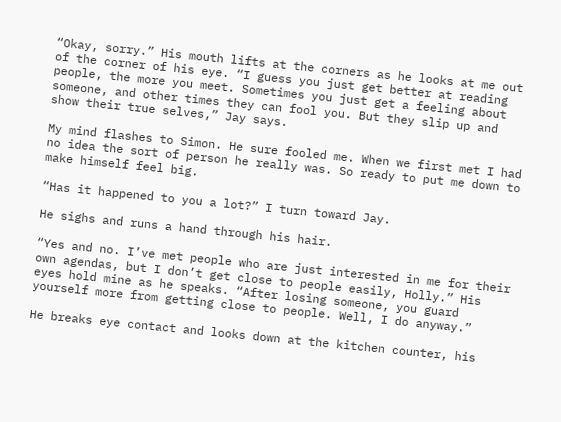“Okay, sorry.” His mouth lifts at the corners as he looks at me out of the corner of his eye. “I guess you just get better at reading people, the more you meet. Sometimes you just get a feeling about someone, and other times they can fool you. But they slip up and show their true selves,” Jay says.

My mind flashes to Simon. He sure fooled me. When we first met I had no idea the sort of person he really was. So ready to put me down to make himself feel big.

“Has it happened to you a lot?” I turn toward Jay.

He sighs and runs a hand through his hair.

“Yes and no. I’ve met people who are just interested in me for their own agendas, but I don’t get close to people easily, Holly.” His eyes hold mine as he speaks. “After losing someone, you guard yourself more from getting close to people. Well, I do anyway.”

He breaks eye contact and looks down at the kitchen counter, his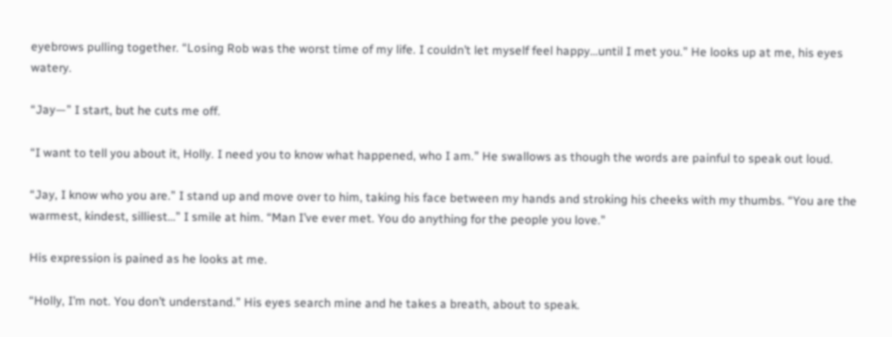eyebrows pulling together. “Losing Rob was the worst time of my life. I couldn’t let myself feel happy…until I met you.” He looks up at me, his eyes watery.

“Jay—” I start, but he cuts me off.

“I want to tell you about it, Holly. I need you to know what happened, who I am.” He swallows as though the words are painful to speak out loud.

“Jay, I know who you are.” I stand up and move over to him, taking his face between my hands and stroking his cheeks with my thumbs. “You are the warmest, kindest, silliest…” I smile at him. “Man I’ve ever met. You do anything for the people you love.”

His expression is pained as he looks at me.

“Holly, I’m not. You don’t understand.” His eyes search mine and he takes a breath, about to speak.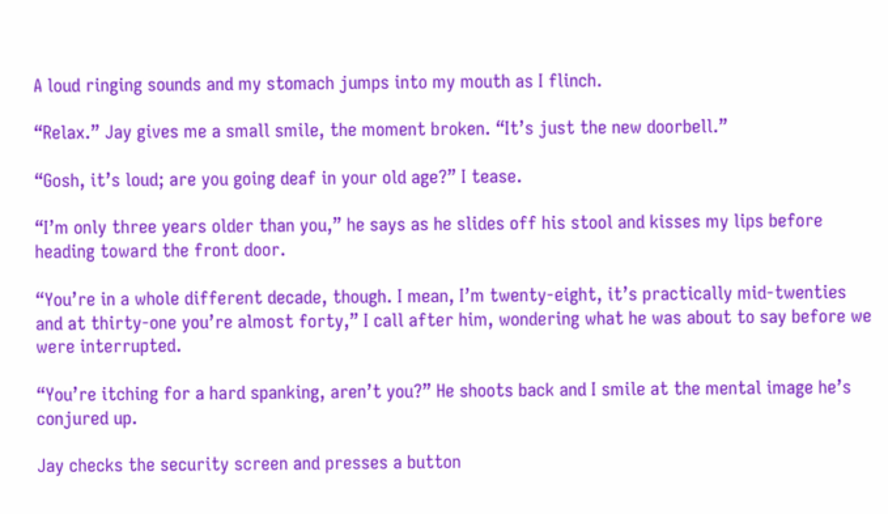A loud ringing sounds and my stomach jumps into my mouth as I flinch.

“Relax.” Jay gives me a small smile, the moment broken. “It’s just the new doorbell.”

“Gosh, it’s loud; are you going deaf in your old age?” I tease.

“I’m only three years older than you,” he says as he slides off his stool and kisses my lips before heading toward the front door.

“You’re in a whole different decade, though. I mean, I’m twenty-eight, it’s practically mid-twenties and at thirty-one you’re almost forty,” I call after him, wondering what he was about to say before we were interrupted.

“You’re itching for a hard spanking, aren’t you?” He shoots back and I smile at the mental image he’s conjured up.

Jay checks the security screen and presses a button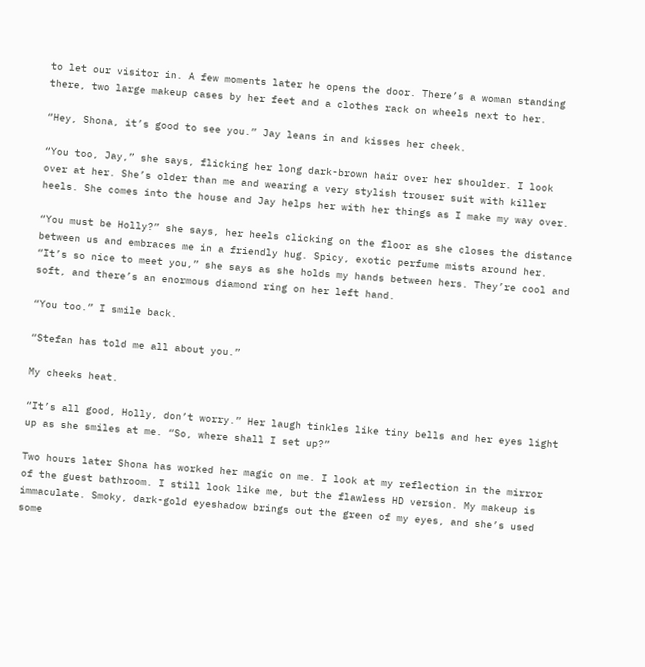to let our visitor in. A few moments later he opens the door. There’s a woman standing there, two large makeup cases by her feet and a clothes rack on wheels next to her.

“Hey, Shona, it’s good to see you.” Jay leans in and kisses her cheek.

“You too, Jay,” she says, flicking her long dark-brown hair over her shoulder. I look over at her. She’s older than me and wearing a very stylish trouser suit with killer heels. She comes into the house and Jay helps her with her things as I make my way over.

“You must be Holly?” she says, her heels clicking on the floor as she closes the distance between us and embraces me in a friendly hug. Spicy, exotic perfume mists around her. “It’s so nice to meet you,” she says as she holds my hands between hers. They’re cool and soft, and there’s an enormous diamond ring on her left hand.

“You too.” I smile back.

“Stefan has told me all about you.”

My cheeks heat.

“It’s all good, Holly, don’t worry.” Her laugh tinkles like tiny bells and her eyes light up as she smiles at me. “So, where shall I set up?”

Two hours later Shona has worked her magic on me. I look at my reflection in the mirror of the guest bathroom. I still look like me, but the flawless HD version. My makeup is immaculate. Smoky, dark-gold eyeshadow brings out the green of my eyes, and she’s used some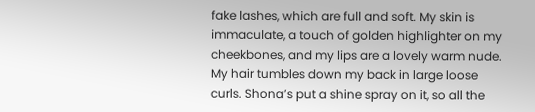fake lashes, which are full and soft. My skin is immaculate, a touch of golden highlighter on my cheekbones, and my lips are a lovely warm nude. My hair tumbles down my back in large loose curls. Shona’s put a shine spray on it, so all the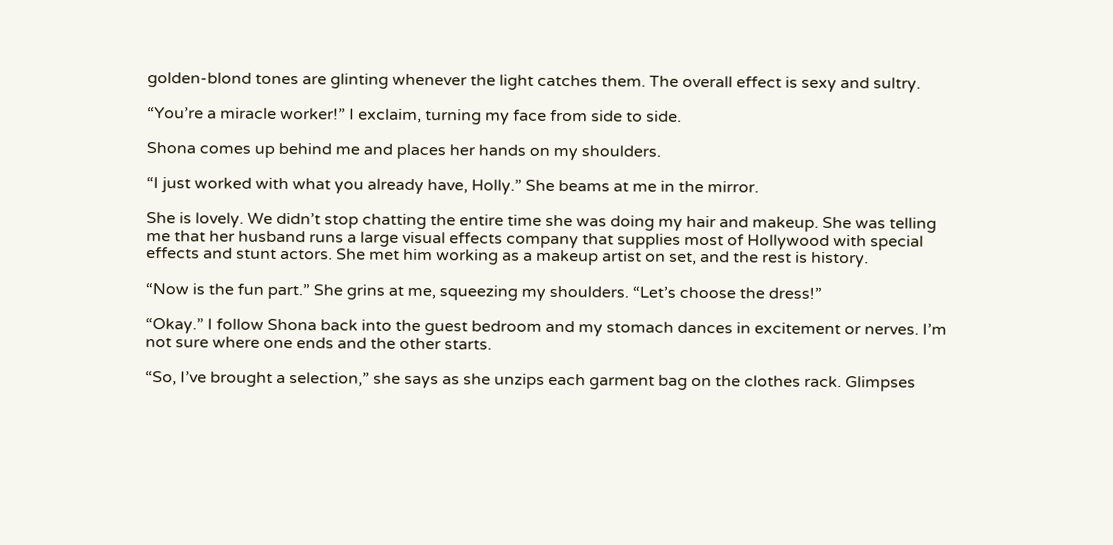golden-blond tones are glinting whenever the light catches them. The overall effect is sexy and sultry.

“You’re a miracle worker!” I exclaim, turning my face from side to side.

Shona comes up behind me and places her hands on my shoulders.

“I just worked with what you already have, Holly.” She beams at me in the mirror.

She is lovely. We didn’t stop chatting the entire time she was doing my hair and makeup. She was telling me that her husband runs a large visual effects company that supplies most of Hollywood with special effects and stunt actors. She met him working as a makeup artist on set, and the rest is history.

“Now is the fun part.” She grins at me, squeezing my shoulders. “Let’s choose the dress!”

“Okay.” I follow Shona back into the guest bedroom and my stomach dances in excitement or nerves. I’m not sure where one ends and the other starts.

“So, I’ve brought a selection,” she says as she unzips each garment bag on the clothes rack. Glimpses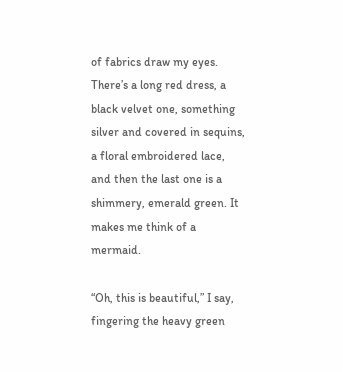of fabrics draw my eyes. There’s a long red dress, a black velvet one, something silver and covered in sequins, a floral embroidered lace, and then the last one is a shimmery, emerald green. It makes me think of a mermaid.

“Oh, this is beautiful,” I say, fingering the heavy green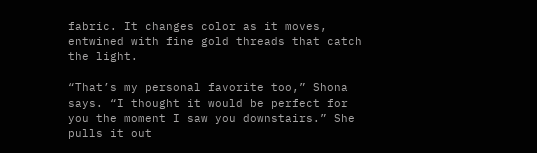fabric. It changes color as it moves, entwined with fine gold threads that catch the light.

“That’s my personal favorite too,” Shona says. “I thought it would be perfect for you the moment I saw you downstairs.” She pulls it out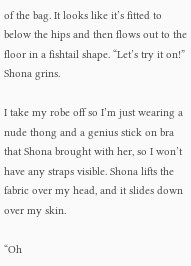of the bag. It looks like it’s fitted to below the hips and then flows out to the floor in a fishtail shape. “Let’s try it on!” Shona grins.

I take my robe off so I’m just wearing a nude thong and a genius stick on bra that Shona brought with her, so I won’t have any straps visible. Shona lifts the fabric over my head, and it slides down over my skin.

“Oh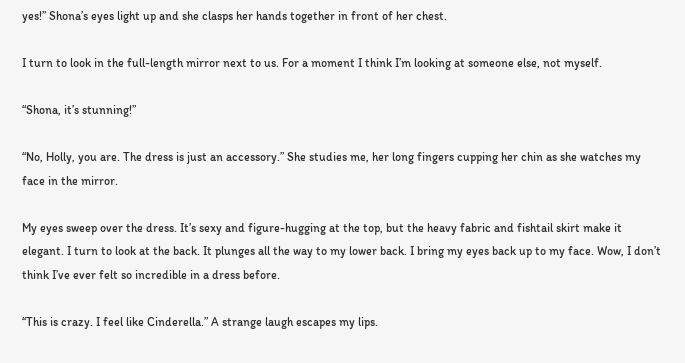yes!” Shona’s eyes light up and she clasps her hands together in front of her chest.

I turn to look in the full-length mirror next to us. For a moment I think I’m looking at someone else, not myself.

“Shona, it’s stunning!”

“No, Holly, you are. The dress is just an accessory.” She studies me, her long fingers cupping her chin as she watches my face in the mirror.

My eyes sweep over the dress. It’s sexy and figure-hugging at the top, but the heavy fabric and fishtail skirt make it elegant. I turn to look at the back. It plunges all the way to my lower back. I bring my eyes back up to my face. Wow, I don’t think I’ve ever felt so incredible in a dress before.

“This is crazy. I feel like Cinderella.” A strange laugh escapes my lips.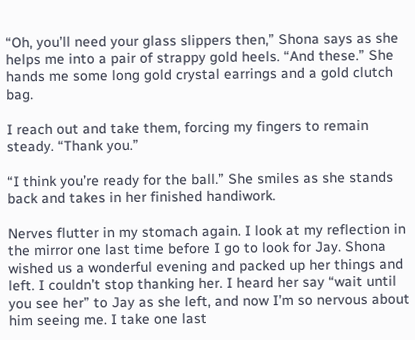“Oh, you’ll need your glass slippers then,” Shona says as she helps me into a pair of strappy gold heels. “And these.” She hands me some long gold crystal earrings and a gold clutch bag.

I reach out and take them, forcing my fingers to remain steady. “Thank you.”

“I think you’re ready for the ball.” She smiles as she stands back and takes in her finished handiwork.

Nerves flutter in my stomach again. I look at my reflection in the mirror one last time before I go to look for Jay. Shona wished us a wonderful evening and packed up her things and left. I couldn’t stop thanking her. I heard her say “wait until you see her” to Jay as she left, and now I’m so nervous about him seeing me. I take one last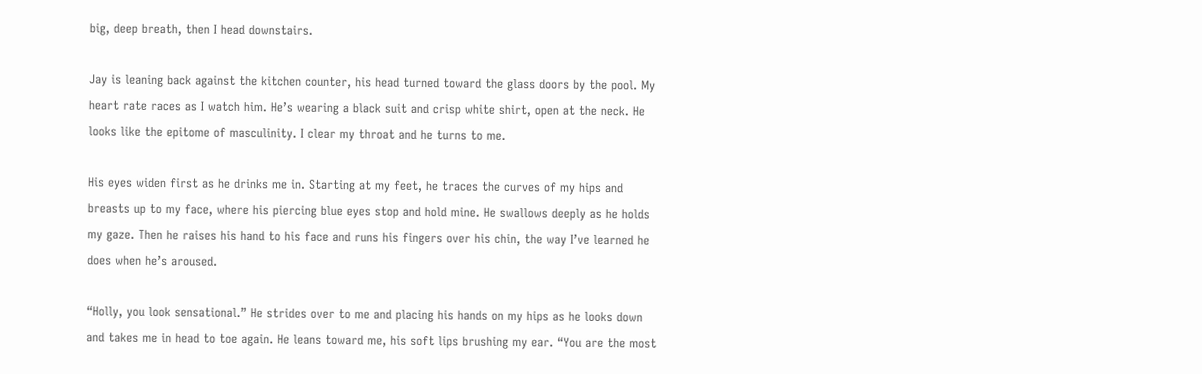big, deep breath, then I head downstairs.

Jay is leaning back against the kitchen counter, his head turned toward the glass doors by the pool. My heart rate races as I watch him. He’s wearing a black suit and crisp white shirt, open at the neck. He looks like the epitome of masculinity. I clear my throat and he turns to me.

His eyes widen first as he drinks me in. Starting at my feet, he traces the curves of my hips and breasts up to my face, where his piercing blue eyes stop and hold mine. He swallows deeply as he holds my gaze. Then he raises his hand to his face and runs his fingers over his chin, the way I’ve learned he does when he’s aroused.

“Holly, you look sensational.” He strides over to me and placing his hands on my hips as he looks down and takes me in head to toe again. He leans toward me, his soft lips brushing my ear. “You are the most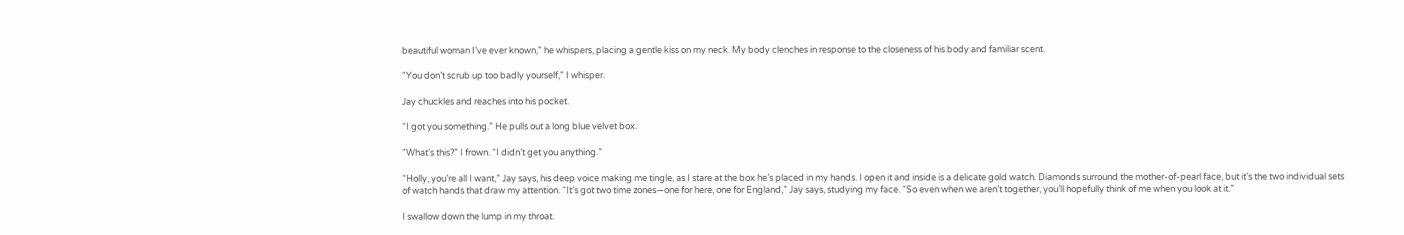beautiful woman I’ve ever known,” he whispers, placing a gentle kiss on my neck. My body clenches in response to the closeness of his body and familiar scent.

“You don’t scrub up too badly yourself,” I whisper.

Jay chuckles and reaches into his pocket.

“I got you something.” He pulls out a long blue velvet box.

“What’s this?” I frown. “I didn’t get you anything.”

“Holly, you’re all I want,” Jay says, his deep voice making me tingle, as I stare at the box he’s placed in my hands. I open it and inside is a delicate gold watch. Diamonds surround the mother-of-pearl face, but it’s the two individual sets of watch hands that draw my attention. “It’s got two time zones—one for here, one for England,” Jay says, studying my face. “So even when we aren’t together, you’ll hopefully think of me when you look at it.”

I swallow down the lump in my throat.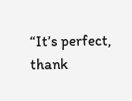“It’s perfect, thank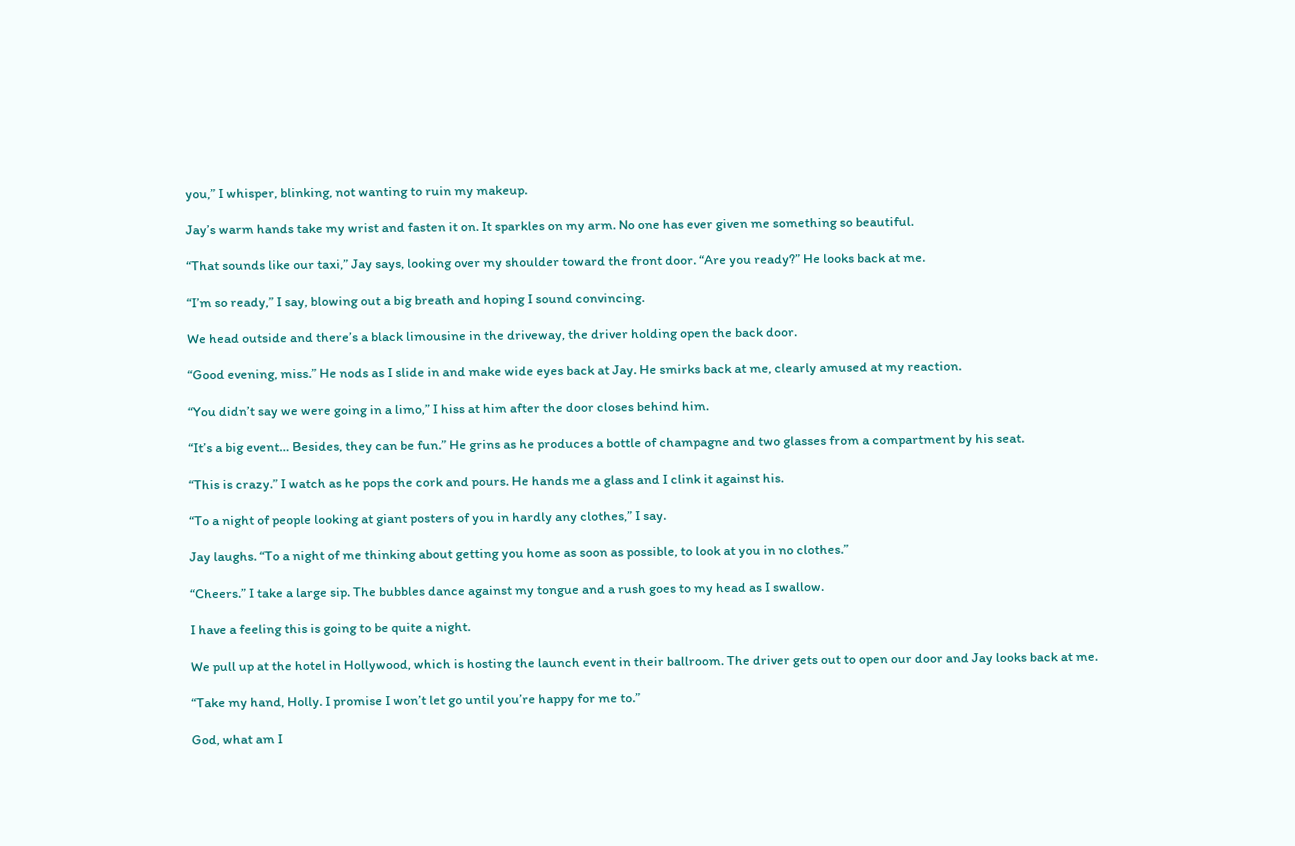you,” I whisper, blinking, not wanting to ruin my makeup.

Jay’s warm hands take my wrist and fasten it on. It sparkles on my arm. No one has ever given me something so beautiful.

“That sounds like our taxi,” Jay says, looking over my shoulder toward the front door. “Are you ready?” He looks back at me.

“I’m so ready,” I say, blowing out a big breath and hoping I sound convincing.

We head outside and there’s a black limousine in the driveway, the driver holding open the back door.

“Good evening, miss.” He nods as I slide in and make wide eyes back at Jay. He smirks back at me, clearly amused at my reaction.

“You didn’t say we were going in a limo,” I hiss at him after the door closes behind him.

“It’s a big event… Besides, they can be fun.” He grins as he produces a bottle of champagne and two glasses from a compartment by his seat.

“This is crazy.” I watch as he pops the cork and pours. He hands me a glass and I clink it against his.

“To a night of people looking at giant posters of you in hardly any clothes,” I say.

Jay laughs. “To a night of me thinking about getting you home as soon as possible, to look at you in no clothes.”

“Cheers.” I take a large sip. The bubbles dance against my tongue and a rush goes to my head as I swallow.

I have a feeling this is going to be quite a night.

We pull up at the hotel in Hollywood, which is hosting the launch event in their ballroom. The driver gets out to open our door and Jay looks back at me.

“Take my hand, Holly. I promise I won’t let go until you’re happy for me to.”

God, what am I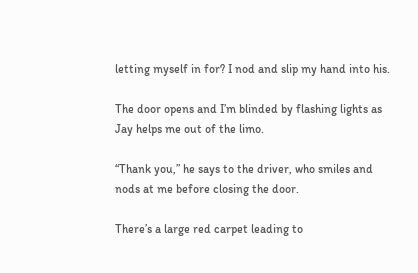letting myself in for? I nod and slip my hand into his.

The door opens and I’m blinded by flashing lights as Jay helps me out of the limo.

“Thank you,” he says to the driver, who smiles and nods at me before closing the door.

There’s a large red carpet leading to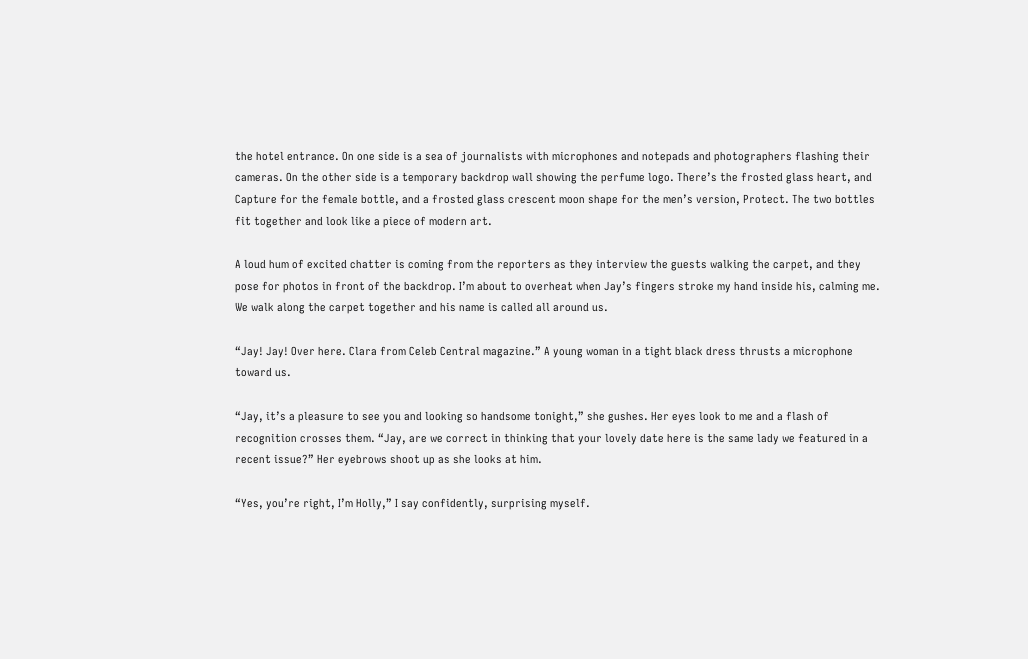the hotel entrance. On one side is a sea of journalists with microphones and notepads and photographers flashing their cameras. On the other side is a temporary backdrop wall showing the perfume logo. There’s the frosted glass heart, and Capture for the female bottle, and a frosted glass crescent moon shape for the men’s version, Protect. The two bottles fit together and look like a piece of modern art.

A loud hum of excited chatter is coming from the reporters as they interview the guests walking the carpet, and they pose for photos in front of the backdrop. I’m about to overheat when Jay’s fingers stroke my hand inside his, calming me. We walk along the carpet together and his name is called all around us.

“Jay! Jay! Over here. Clara from Celeb Central magazine.” A young woman in a tight black dress thrusts a microphone toward us.

“Jay, it’s a pleasure to see you and looking so handsome tonight,” she gushes. Her eyes look to me and a flash of recognition crosses them. “Jay, are we correct in thinking that your lovely date here is the same lady we featured in a recent issue?” Her eyebrows shoot up as she looks at him.

“Yes, you’re right, I’m Holly,” I say confidently, surprising myself.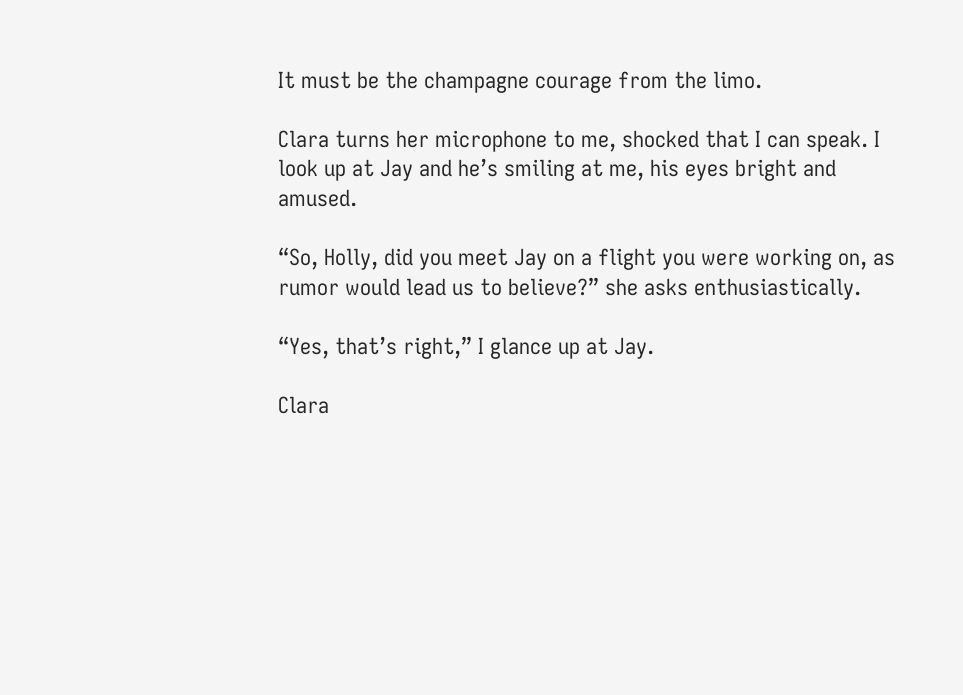It must be the champagne courage from the limo.

Clara turns her microphone to me, shocked that I can speak. I look up at Jay and he’s smiling at me, his eyes bright and amused.

“So, Holly, did you meet Jay on a flight you were working on, as rumor would lead us to believe?” she asks enthusiastically.

“Yes, that’s right,” I glance up at Jay.

Clara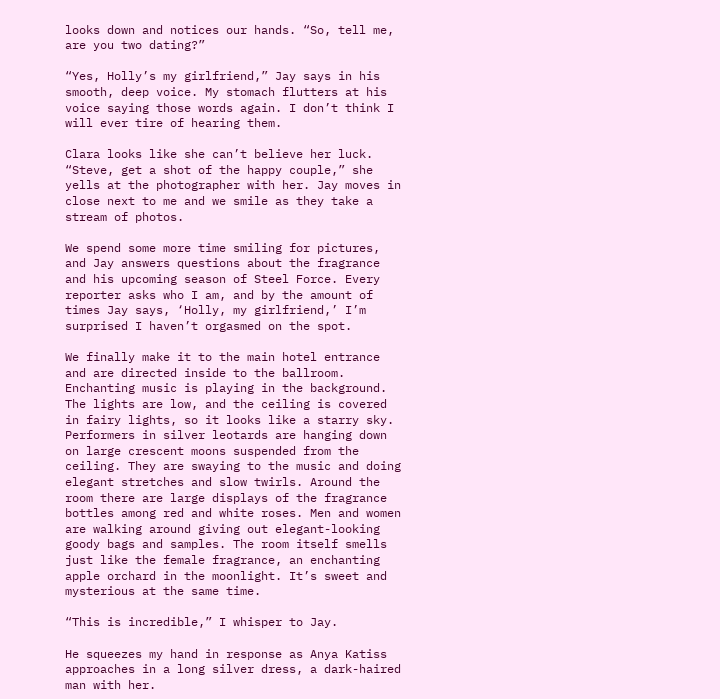looks down and notices our hands. “So, tell me, are you two dating?”

“Yes, Holly’s my girlfriend,” Jay says in his smooth, deep voice. My stomach flutters at his voice saying those words again. I don’t think I will ever tire of hearing them.

Clara looks like she can’t believe her luck. “Steve, get a shot of the happy couple,” she yells at the photographer with her. Jay moves in close next to me and we smile as they take a stream of photos.

We spend some more time smiling for pictures, and Jay answers questions about the fragrance and his upcoming season of Steel Force. Every reporter asks who I am, and by the amount of times Jay says, ‘Holly, my girlfriend,’ I’m surprised I haven’t orgasmed on the spot.

We finally make it to the main hotel entrance and are directed inside to the ballroom. Enchanting music is playing in the background. The lights are low, and the ceiling is covered in fairy lights, so it looks like a starry sky. Performers in silver leotards are hanging down on large crescent moons suspended from the ceiling. They are swaying to the music and doing elegant stretches and slow twirls. Around the room there are large displays of the fragrance bottles among red and white roses. Men and women are walking around giving out elegant-looking goody bags and samples. The room itself smells just like the female fragrance, an enchanting apple orchard in the moonlight. It’s sweet and mysterious at the same time.

“This is incredible,” I whisper to Jay.

He squeezes my hand in response as Anya Katiss approaches in a long silver dress, a dark-haired man with her.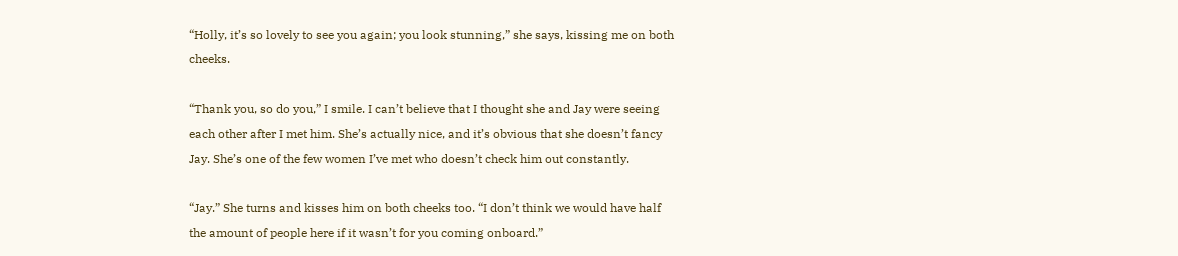“Holly, it’s so lovely to see you again; you look stunning,” she says, kissing me on both cheeks.

“Thank you, so do you,” I smile. I can’t believe that I thought she and Jay were seeing each other after I met him. She’s actually nice, and it’s obvious that she doesn’t fancy Jay. She’s one of the few women I’ve met who doesn’t check him out constantly.

“Jay.” She turns and kisses him on both cheeks too. “I don’t think we would have half the amount of people here if it wasn’t for you coming onboard.”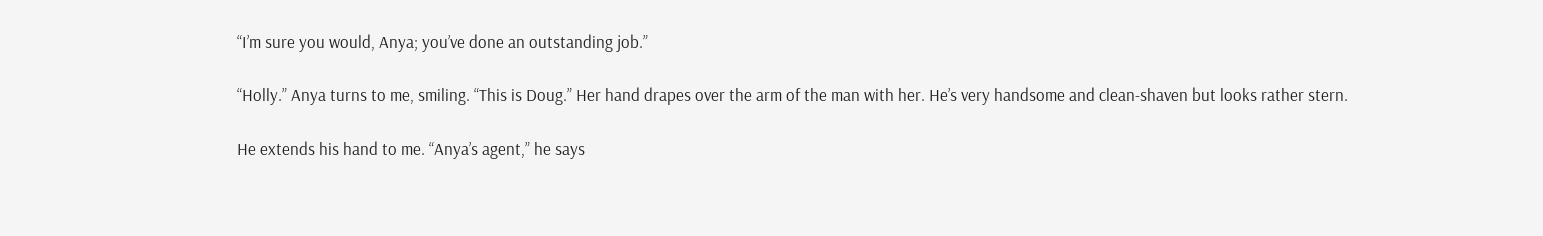“I’m sure you would, Anya; you’ve done an outstanding job.”

“Holly.” Anya turns to me, smiling. “This is Doug.” Her hand drapes over the arm of the man with her. He’s very handsome and clean-shaven but looks rather stern.

He extends his hand to me. “Anya’s agent,” he says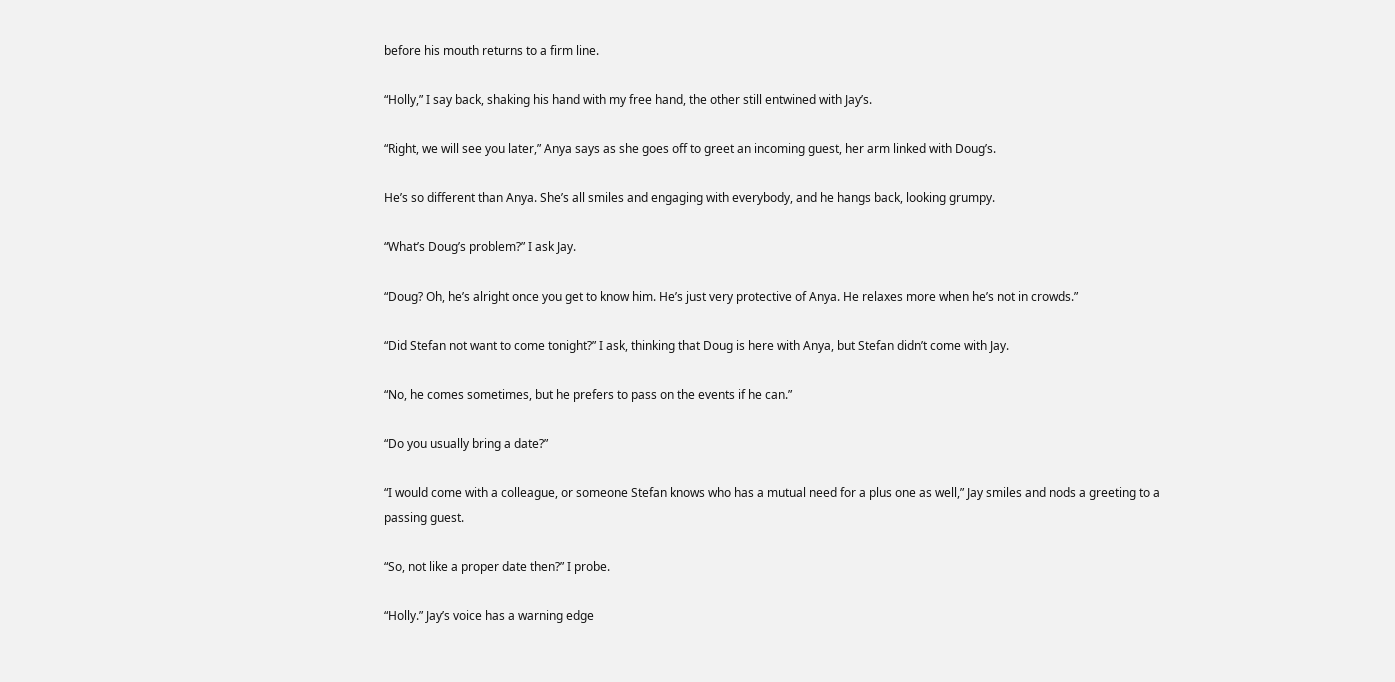before his mouth returns to a firm line.

“Holly,” I say back, shaking his hand with my free hand, the other still entwined with Jay’s.

“Right, we will see you later,” Anya says as she goes off to greet an incoming guest, her arm linked with Doug’s.

He’s so different than Anya. She’s all smiles and engaging with everybody, and he hangs back, looking grumpy.

“What’s Doug’s problem?” I ask Jay.

“Doug? Oh, he’s alright once you get to know him. He’s just very protective of Anya. He relaxes more when he’s not in crowds.”

“Did Stefan not want to come tonight?” I ask, thinking that Doug is here with Anya, but Stefan didn’t come with Jay.

“No, he comes sometimes, but he prefers to pass on the events if he can.”

“Do you usually bring a date?”

“I would come with a colleague, or someone Stefan knows who has a mutual need for a plus one as well,” Jay smiles and nods a greeting to a passing guest.

“So, not like a proper date then?” I probe.

“Holly.” Jay’s voice has a warning edge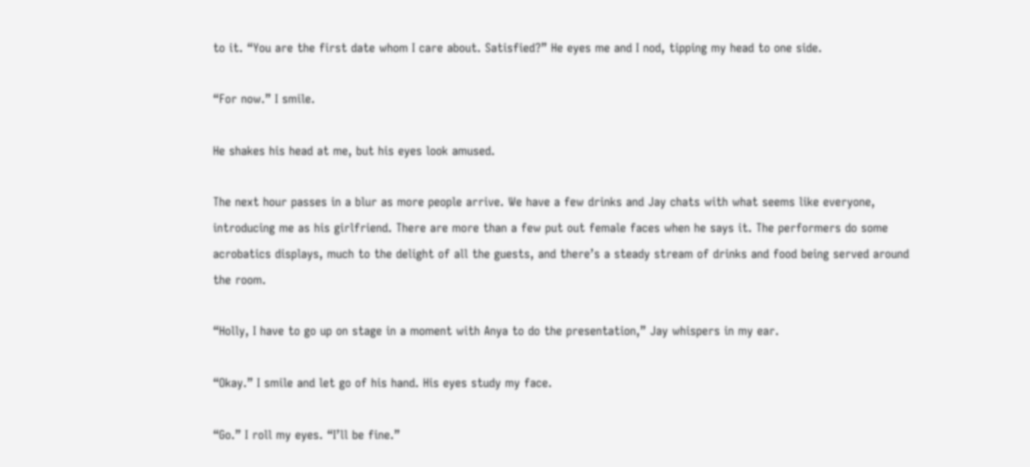to it. “You are the first date whom I care about. Satisfied?” He eyes me and I nod, tipping my head to one side.

“For now.” I smile.

He shakes his head at me, but his eyes look amused.

The next hour passes in a blur as more people arrive. We have a few drinks and Jay chats with what seems like everyone, introducing me as his girlfriend. There are more than a few put out female faces when he says it. The performers do some acrobatics displays, much to the delight of all the guests, and there’s a steady stream of drinks and food being served around the room.

“Holly, I have to go up on stage in a moment with Anya to do the presentation,” Jay whispers in my ear.

“Okay.” I smile and let go of his hand. His eyes study my face.

“Go.” I roll my eyes. “I’ll be fine.”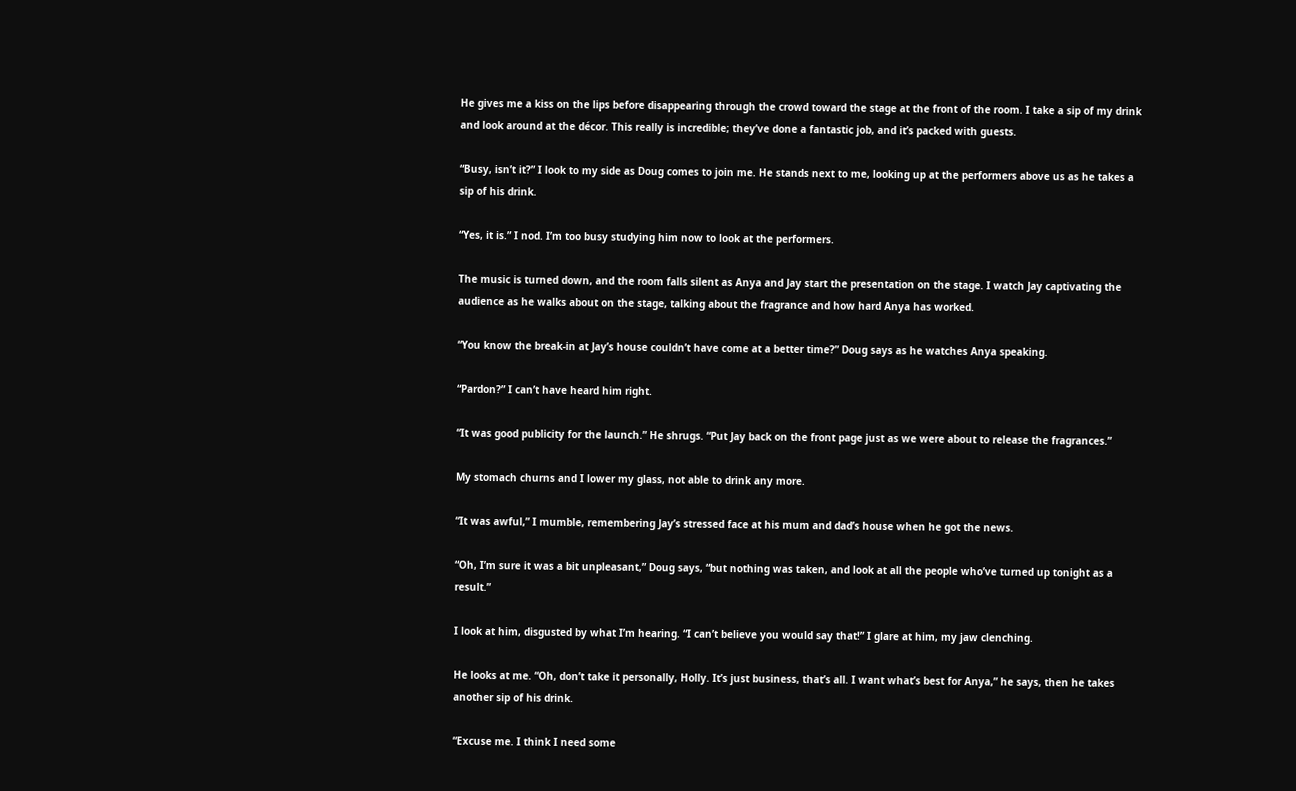He gives me a kiss on the lips before disappearing through the crowd toward the stage at the front of the room. I take a sip of my drink and look around at the décor. This really is incredible; they’ve done a fantastic job, and it’s packed with guests.

“Busy, isn’t it?” I look to my side as Doug comes to join me. He stands next to me, looking up at the performers above us as he takes a sip of his drink.

“Yes, it is.” I nod. I’m too busy studying him now to look at the performers.

The music is turned down, and the room falls silent as Anya and Jay start the presentation on the stage. I watch Jay captivating the audience as he walks about on the stage, talking about the fragrance and how hard Anya has worked.

“You know the break-in at Jay’s house couldn’t have come at a better time?” Doug says as he watches Anya speaking.

“Pardon?” I can’t have heard him right.

“It was good publicity for the launch.” He shrugs. “Put Jay back on the front page just as we were about to release the fragrances.”

My stomach churns and I lower my glass, not able to drink any more.

“It was awful,” I mumble, remembering Jay’s stressed face at his mum and dad’s house when he got the news.

“Oh, I’m sure it was a bit unpleasant,” Doug says, “but nothing was taken, and look at all the people who’ve turned up tonight as a result.”

I look at him, disgusted by what I’m hearing. “I can’t believe you would say that!” I glare at him, my jaw clenching.

He looks at me. “Oh, don’t take it personally, Holly. It’s just business, that’s all. I want what’s best for Anya,” he says, then he takes another sip of his drink.

“Excuse me. I think I need some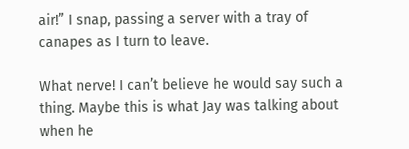air!” I snap, passing a server with a tray of canapes as I turn to leave.

What nerve! I can’t believe he would say such a thing. Maybe this is what Jay was talking about when he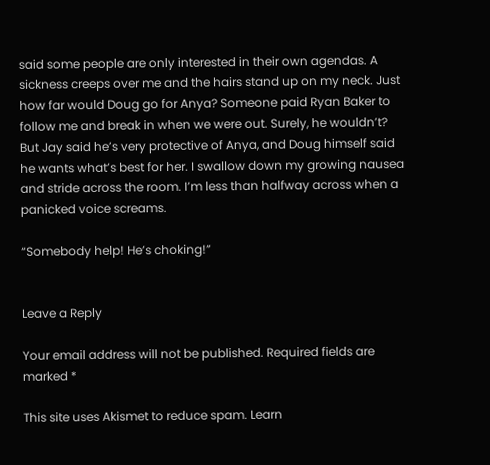said some people are only interested in their own agendas. A sickness creeps over me and the hairs stand up on my neck. Just how far would Doug go for Anya? Someone paid Ryan Baker to follow me and break in when we were out. Surely, he wouldn’t? But Jay said he’s very protective of Anya, and Doug himself said he wants what’s best for her. I swallow down my growing nausea and stride across the room. I’m less than halfway across when a panicked voice screams.

“Somebody help! He’s choking!”


Leave a Reply

Your email address will not be published. Required fields are marked *

This site uses Akismet to reduce spam. Learn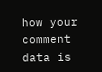how your comment data is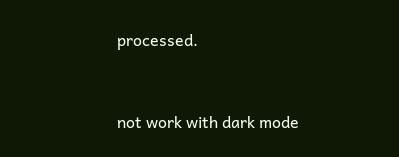processed.


not work with dark mode